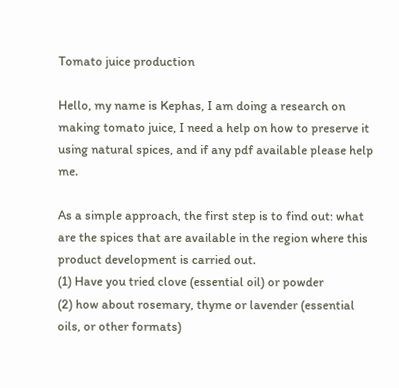Tomato juice production

Hello, my name is Kephas, I am doing a research on making tomato juice, I need a help on how to preserve it using natural spices, and if any pdf available please help me.

As a simple approach, the first step is to find out: what are the spices that are available in the region where this product development is carried out.
(1) Have you tried clove (essential oil) or powder
(2) how about rosemary, thyme or lavender (essential oils, or other formats)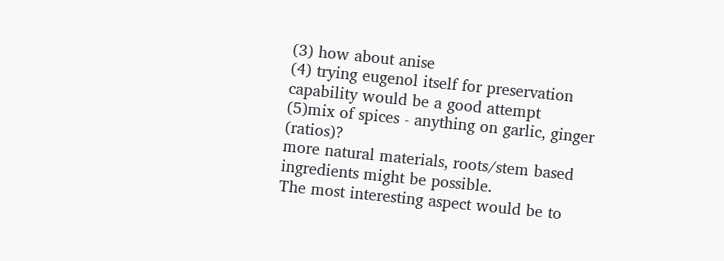(3) how about anise
(4) trying eugenol itself for preservation capability would be a good attempt
(5)mix of spices - anything on garlic, ginger (ratios)?
more natural materials, roots/stem based ingredients might be possible.
The most interesting aspect would be to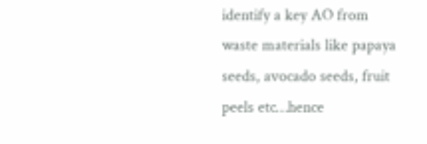identify a key AO from waste materials like papaya seeds, avocado seeds, fruit peels etc…hence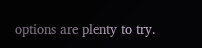options are plenty to try.